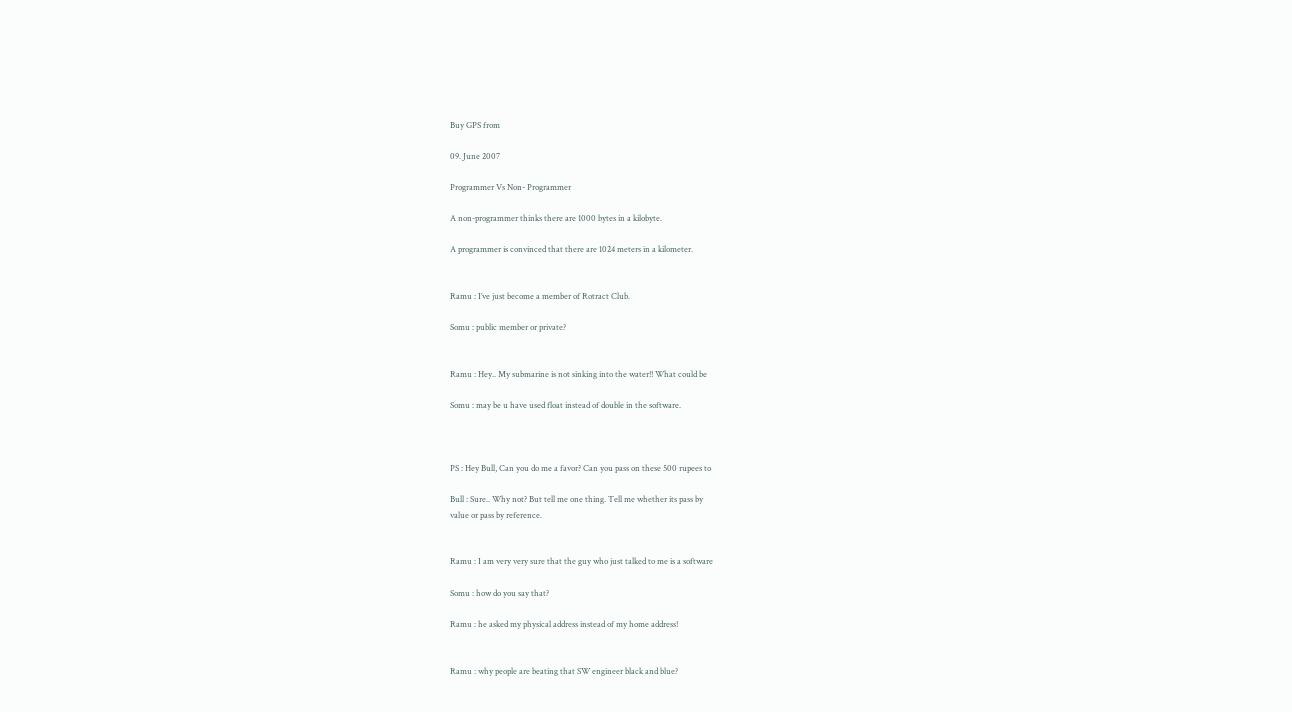Buy GPS from

09. June 2007

Programmer Vs Non- Programmer

A non-programmer thinks there are 1000 bytes in a kilobyte.

A programmer is convinced that there are 1024 meters in a kilometer.


Ramu : I’ve just become a member of Rotract Club.

Somu : public member or private?


Ramu : Hey.. My submarine is not sinking into the water!! What could be

Somu : may be u have used float instead of double in the software.



PS : Hey Bull, Can you do me a favor? Can you pass on these 500 rupees to

Bull : Sure.. Why not? But tell me one thing. Tell me whether its pass by
value or pass by reference.


Ramu : I am very very sure that the guy who just talked to me is a software

Somu : how do you say that?

Ramu : he asked my physical address instead of my home address!


Ramu : why people are beating that SW engineer black and blue?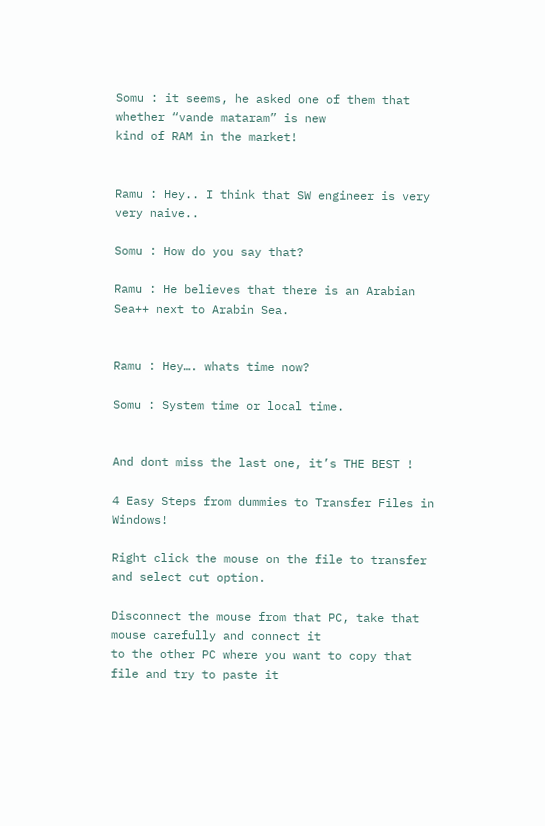Somu : it seems, he asked one of them that whether “vande mataram” is new
kind of RAM in the market!


Ramu : Hey.. I think that SW engineer is very very naive..

Somu : How do you say that?

Ramu : He believes that there is an Arabian Sea++ next to Arabin Sea.


Ramu : Hey…. whats time now?

Somu : System time or local time.


And dont miss the last one, it’s THE BEST !

4 Easy Steps from dummies to Transfer Files in Windows!

Right click the mouse on the file to transfer and select cut option.

Disconnect the mouse from that PC, take that mouse carefully and connect it
to the other PC where you want to copy that file and try to paste it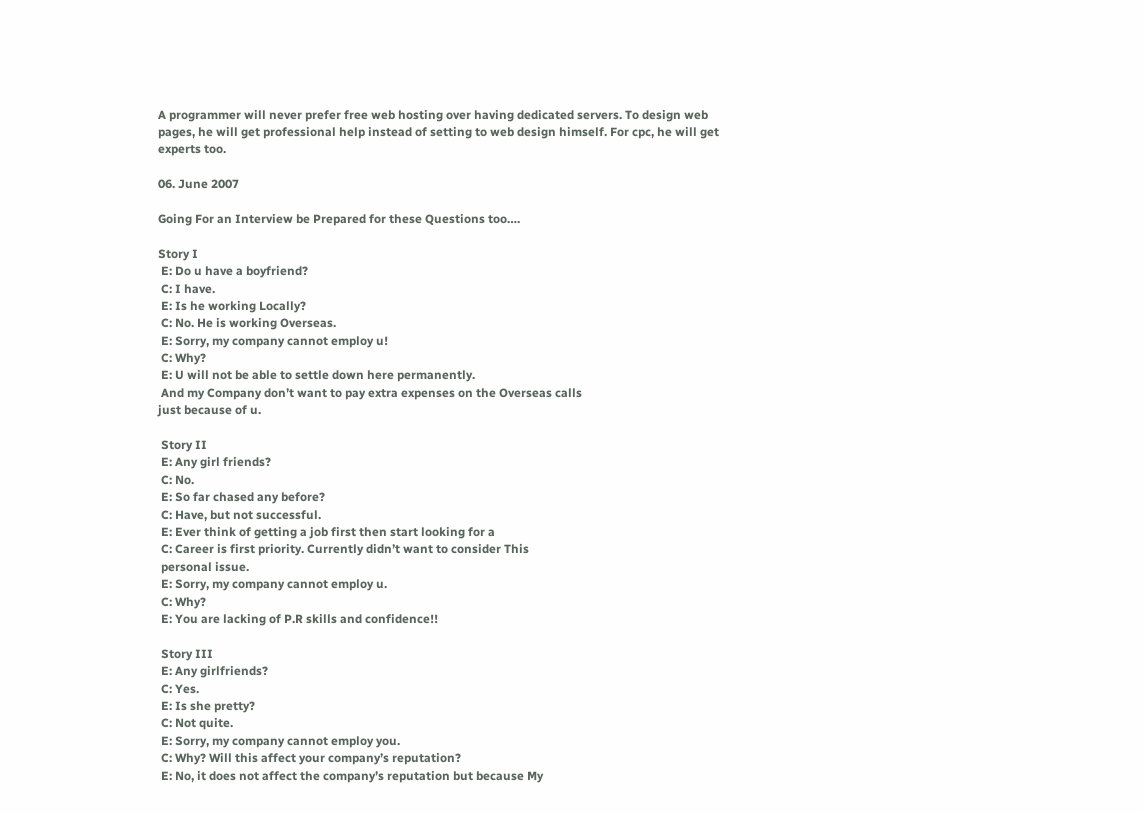A programmer will never prefer free web hosting over having dedicated servers. To design web pages, he will get professional help instead of setting to web design himself. For cpc, he will get experts too.

06. June 2007

Going For an Interview be Prepared for these Questions too….

Story I
 E: Do u have a boyfriend?
 C: I have.
 E: Is he working Locally?
 C: No. He is working Overseas.
 E: Sorry, my company cannot employ u!
 C: Why?
 E: U will not be able to settle down here permanently.
 And my Company don’t want to pay extra expenses on the Overseas calls
just because of u.

 Story II
 E: Any girl friends?
 C: No.
 E: So far chased any before?
 C: Have, but not successful.
 E: Ever think of getting a job first then start looking for a
 C: Career is first priority. Currently didn’t want to consider This
 personal issue.
 E: Sorry, my company cannot employ u.
 C: Why?
 E: You are lacking of P.R skills and confidence!!

 Story III
 E: Any girlfriends?
 C: Yes.
 E: Is she pretty?
 C: Not quite.
 E: Sorry, my company cannot employ you.
 C: Why? Will this affect your company’s reputation?
 E: No, it does not affect the company’s reputation but because My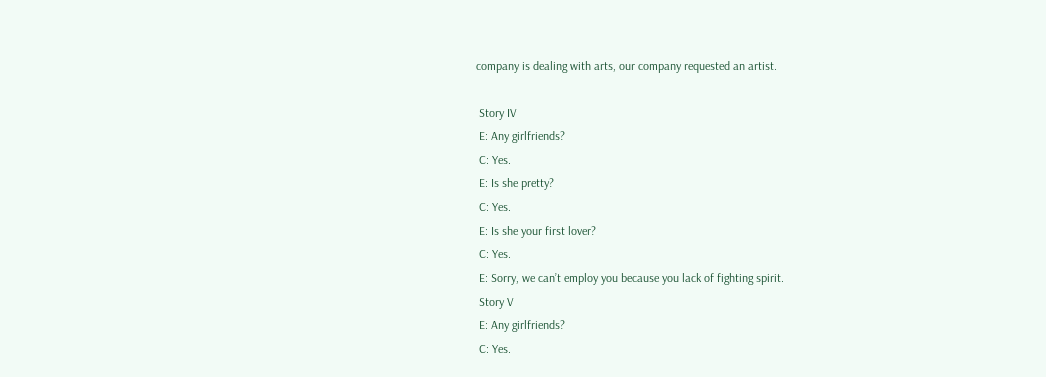company is dealing with arts, our company requested an artist.

 Story IV
 E: Any girlfriends?
 C: Yes.
 E: Is she pretty?
 C: Yes.
 E: Is she your first lover?
 C: Yes.
 E: Sorry, we can’t employ you because you lack of fighting spirit.
 Story V
 E: Any girlfriends?
 C: Yes.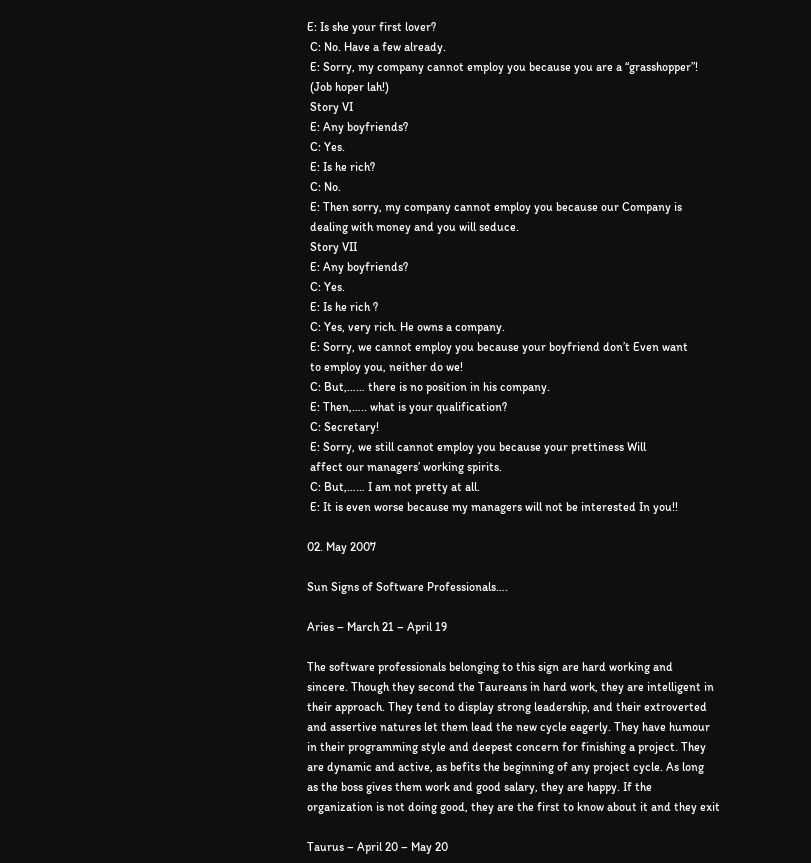E: Is she your first lover?
 C: No. Have a few already.
 E: Sorry, my company cannot employ you because you are a “grasshopper”!
 (Job hoper lah!)
 Story VI
 E: Any boyfriends?
 C: Yes.
 E: Is he rich?
 C: No.
 E: Then sorry, my company cannot employ you because our Company is
 dealing with money and you will seduce.
 Story VII
 E: Any boyfriends?
 C: Yes.
 E: Is he rich ?
 C: Yes, very rich. He owns a company.
 E: Sorry, we cannot employ you because your boyfriend don’t Even want
 to employ you, neither do we!
 C: But,…… there is no position in his company.
 E: Then,….. what is your qualification?
 C: Secretary!
 E: Sorry, we still cannot employ you because your prettiness Will
 affect our managers’ working spirits.
 C: But,…… I am not pretty at all.
 E: It is even worse because my managers will not be interested In you!!

02. May 2007

Sun Signs of Software Professionals….

Aries – March 21 – April 19

The software professionals belonging to this sign are hard working and
sincere. Though they second the Taureans in hard work, they are intelligent in
their approach. They tend to display strong leadership, and their extroverted
and assertive natures let them lead the new cycle eagerly. They have humour
in their programming style and deepest concern for finishing a project. They
are dynamic and active, as befits the beginning of any project cycle. As long
as the boss gives them work and good salary, they are happy. If the
organization is not doing good, they are the first to know about it and they exit

Taurus – April 20 – May 20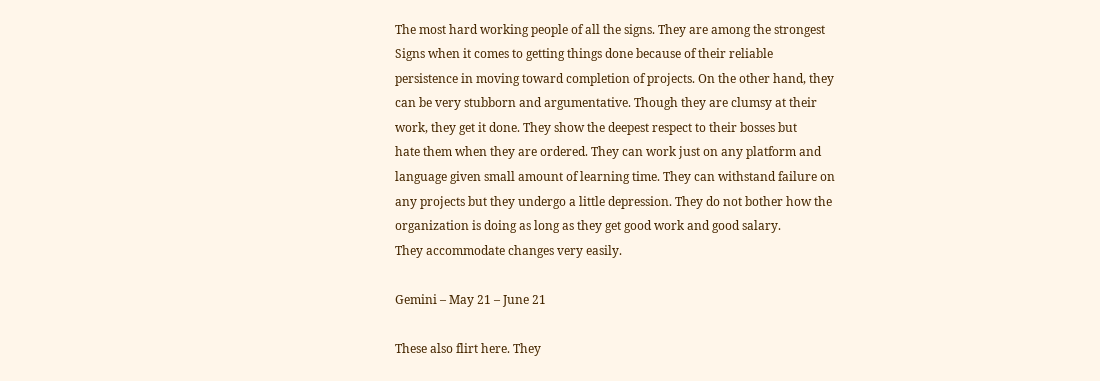The most hard working people of all the signs. They are among the strongest
Signs when it comes to getting things done because of their reliable
persistence in moving toward completion of projects. On the other hand, they
can be very stubborn and argumentative. Though they are clumsy at their
work, they get it done. They show the deepest respect to their bosses but
hate them when they are ordered. They can work just on any platform and
language given small amount of learning time. They can withstand failure on
any projects but they undergo a little depression. They do not bother how the
organization is doing as long as they get good work and good salary.
They accommodate changes very easily.

Gemini – May 21 – June 21

These also flirt here. They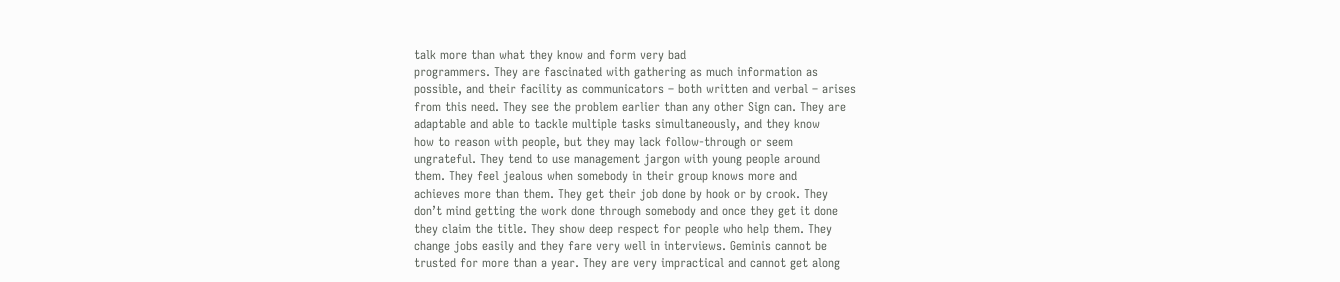talk more than what they know and form very bad
programmers. They are fascinated with gathering as much information as
possible, and their facility as communicators – both written and verbal – arises
from this need. They see the problem earlier than any other Sign can. They are
adaptable and able to tackle multiple tasks simultaneously, and they know
how to reason with people, but they may lack follow-through or seem
ungrateful. They tend to use management jargon with young people around
them. They feel jealous when somebody in their group knows more and
achieves more than them. They get their job done by hook or by crook. They
don’t mind getting the work done through somebody and once they get it done
they claim the title. They show deep respect for people who help them. They
change jobs easily and they fare very well in interviews. Geminis cannot be
trusted for more than a year. They are very impractical and cannot get along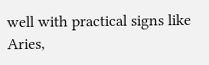well with practical signs like Aries,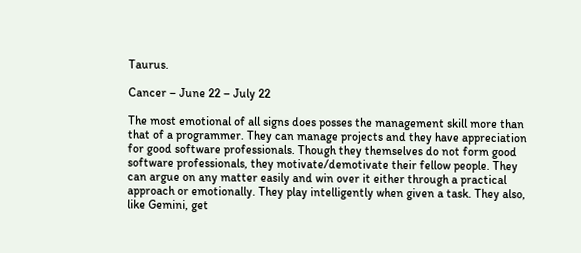Taurus.

Cancer – June 22 – July 22

The most emotional of all signs does posses the management skill more than
that of a programmer. They can manage projects and they have appreciation
for good software professionals. Though they themselves do not form good
software professionals, they motivate/demotivate their fellow people. They
can argue on any matter easily and win over it either through a practical
approach or emotionally. They play intelligently when given a task. They also,
like Gemini, get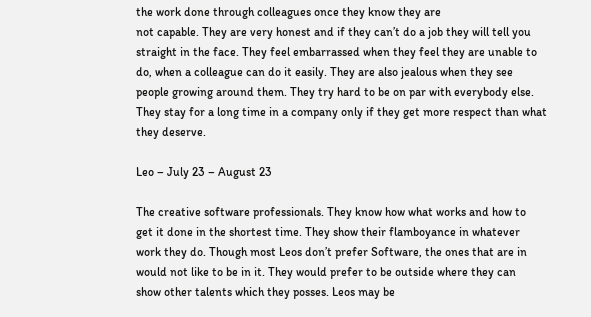the work done through colleagues once they know they are
not capable. They are very honest and if they can’t do a job they will tell you
straight in the face. They feel embarrassed when they feel they are unable to
do, when a colleague can do it easily. They are also jealous when they see
people growing around them. They try hard to be on par with everybody else.
They stay for a long time in a company only if they get more respect than what
they deserve.

Leo – July 23 – August 23

The creative software professionals. They know how what works and how to
get it done in the shortest time. They show their flamboyance in whatever
work they do. Though most Leos don’t prefer Software, the ones that are in
would not like to be in it. They would prefer to be outside where they can
show other talents which they posses. Leos may be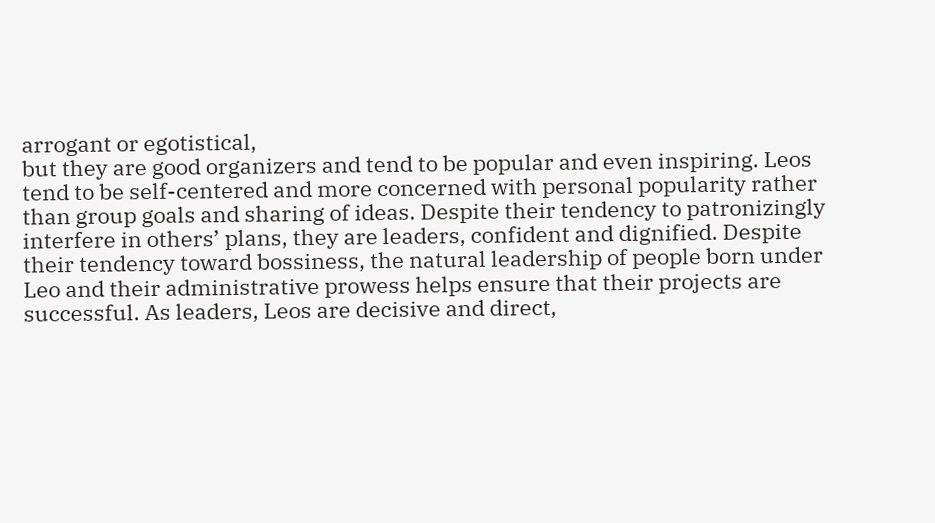arrogant or egotistical,
but they are good organizers and tend to be popular and even inspiring. Leos
tend to be self-centered and more concerned with personal popularity rather
than group goals and sharing of ideas. Despite their tendency to patronizingly
interfere in others’ plans, they are leaders, confident and dignified. Despite
their tendency toward bossiness, the natural leadership of people born under
Leo and their administrative prowess helps ensure that their projects are
successful. As leaders, Leos are decisive and direct,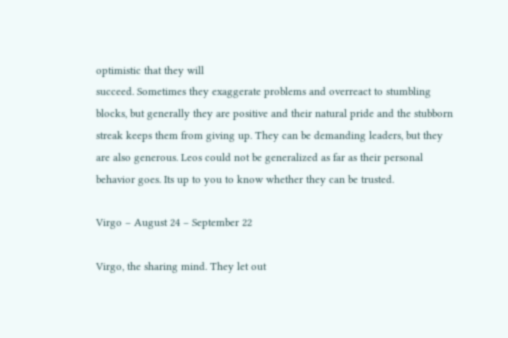optimistic that they will
succeed. Sometimes they exaggerate problems and overreact to stumbling
blocks, but generally they are positive and their natural pride and the stubborn
streak keeps them from giving up. They can be demanding leaders, but they
are also generous. Leos could not be generalized as far as their personal
behavior goes. Its up to you to know whether they can be trusted.

Virgo – August 24 – September 22

Virgo, the sharing mind. They let out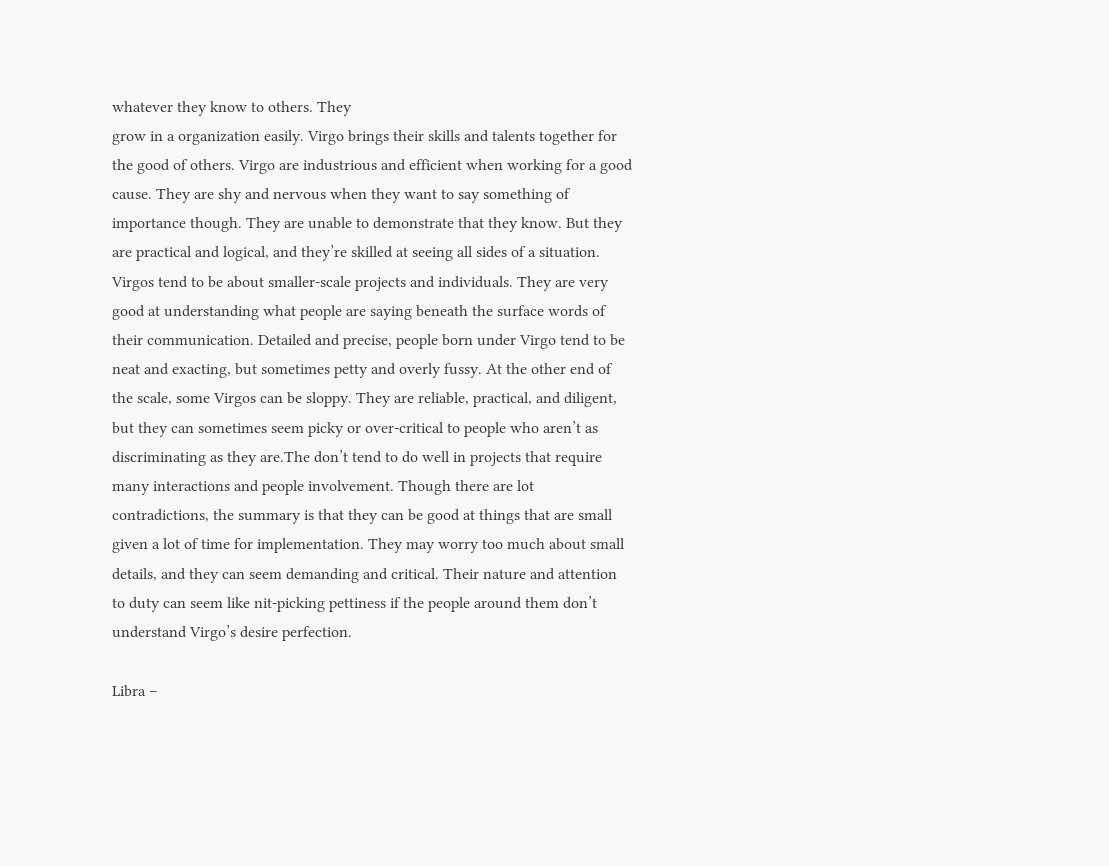whatever they know to others. They
grow in a organization easily. Virgo brings their skills and talents together for
the good of others. Virgo are industrious and efficient when working for a good
cause. They are shy and nervous when they want to say something of
importance though. They are unable to demonstrate that they know. But they
are practical and logical, and they’re skilled at seeing all sides of a situation.
Virgos tend to be about smaller-scale projects and individuals. They are very
good at understanding what people are saying beneath the surface words of
their communication. Detailed and precise, people born under Virgo tend to be
neat and exacting, but sometimes petty and overly fussy. At the other end of
the scale, some Virgos can be sloppy. They are reliable, practical, and diligent,
but they can sometimes seem picky or over-critical to people who aren’t as
discriminating as they are.The don’t tend to do well in projects that require
many interactions and people involvement. Though there are lot
contradictions, the summary is that they can be good at things that are small
given a lot of time for implementation. They may worry too much about small
details, and they can seem demanding and critical. Their nature and attention
to duty can seem like nit-picking pettiness if the people around them don’t
understand Virgo’s desire perfection.

Libra –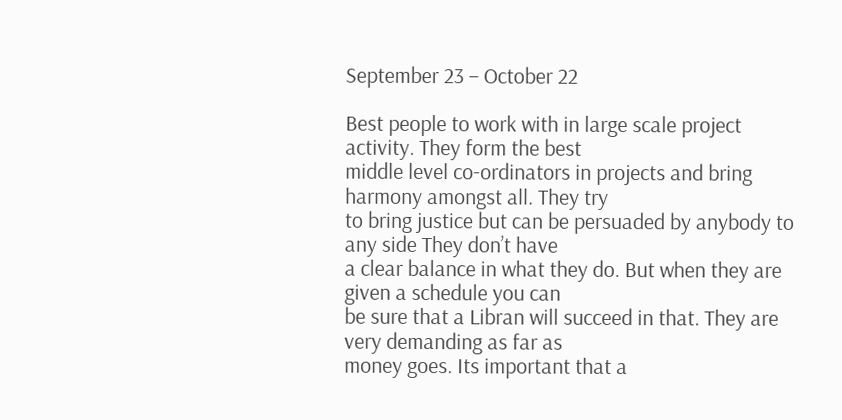September 23 – October 22

Best people to work with in large scale project activity. They form the best
middle level co-ordinators in projects and bring harmony amongst all. They try
to bring justice but can be persuaded by anybody to any side They don’t have
a clear balance in what they do. But when they are given a schedule you can
be sure that a Libran will succeed in that. They are very demanding as far as
money goes. Its important that a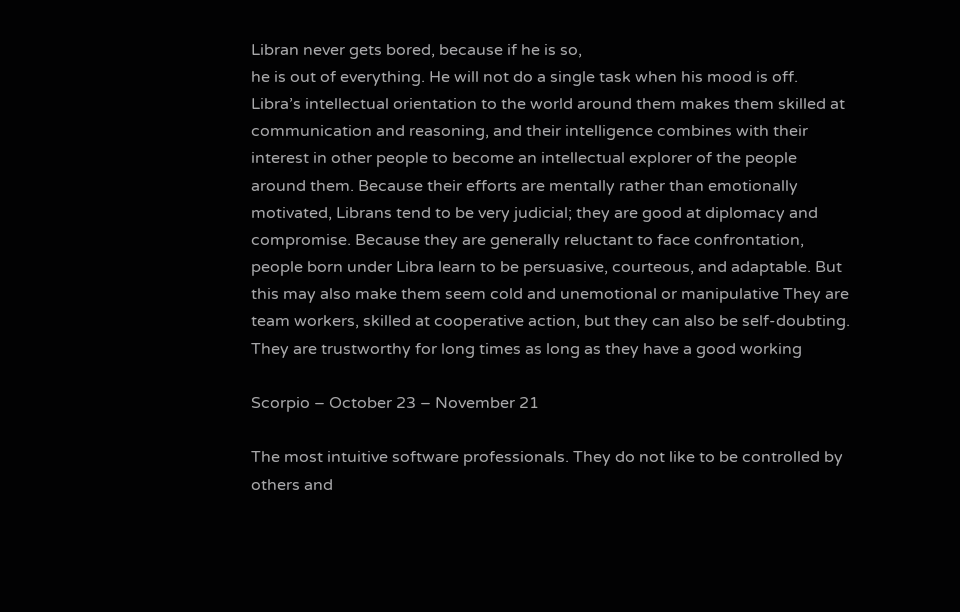Libran never gets bored, because if he is so,
he is out of everything. He will not do a single task when his mood is off.
Libra’s intellectual orientation to the world around them makes them skilled at
communication and reasoning, and their intelligence combines with their
interest in other people to become an intellectual explorer of the people
around them. Because their efforts are mentally rather than emotionally
motivated, Librans tend to be very judicial; they are good at diplomacy and
compromise. Because they are generally reluctant to face confrontation,
people born under Libra learn to be persuasive, courteous, and adaptable. But
this may also make them seem cold and unemotional or manipulative They are
team workers, skilled at cooperative action, but they can also be self-doubting.
They are trustworthy for long times as long as they have a good working

Scorpio – October 23 – November 21

The most intuitive software professionals. They do not like to be controlled by
others and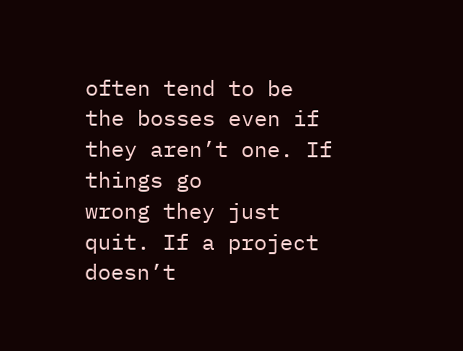often tend to be the bosses even if they aren’t one. If things go
wrong they just quit. If a project doesn’t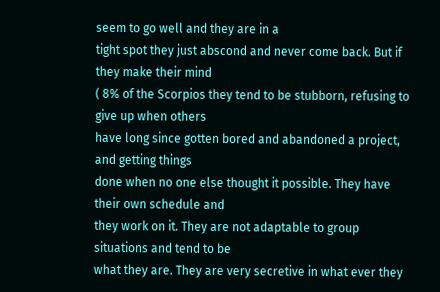seem to go well and they are in a
tight spot they just abscond and never come back. But if they make their mind
( 8% of the Scorpios they tend to be stubborn, refusing to give up when others
have long since gotten bored and abandoned a project, and getting things
done when no one else thought it possible. They have their own schedule and
they work on it. They are not adaptable to group situations and tend to be
what they are. They are very secretive in what ever they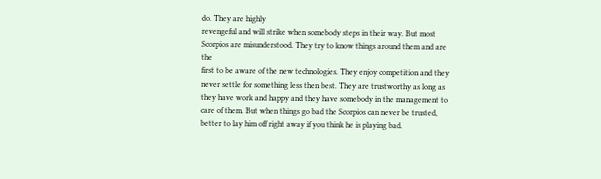do. They are highly
revengeful and will strike when somebody steps in their way. But most
Scorpios are misunderstood. They try to know things around them and are the
first to be aware of the new technologies. They enjoy competition and they
never settle for something less then best. They are trustworthy as long as
they have work and happy and they have somebody in the management to
care of them. But when things go bad the Scorpios can never be trusted,
better to lay him off right away if you think he is playing bad.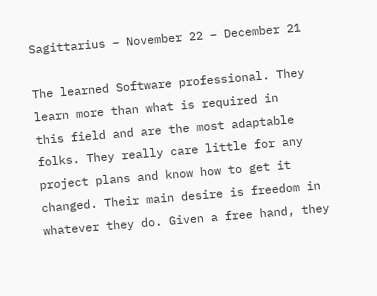Sagittarius – November 22 – December 21

The learned Software professional. They learn more than what is required in
this field and are the most adaptable folks. They really care little for any
project plans and know how to get it changed. Their main desire is freedom in
whatever they do. Given a free hand, they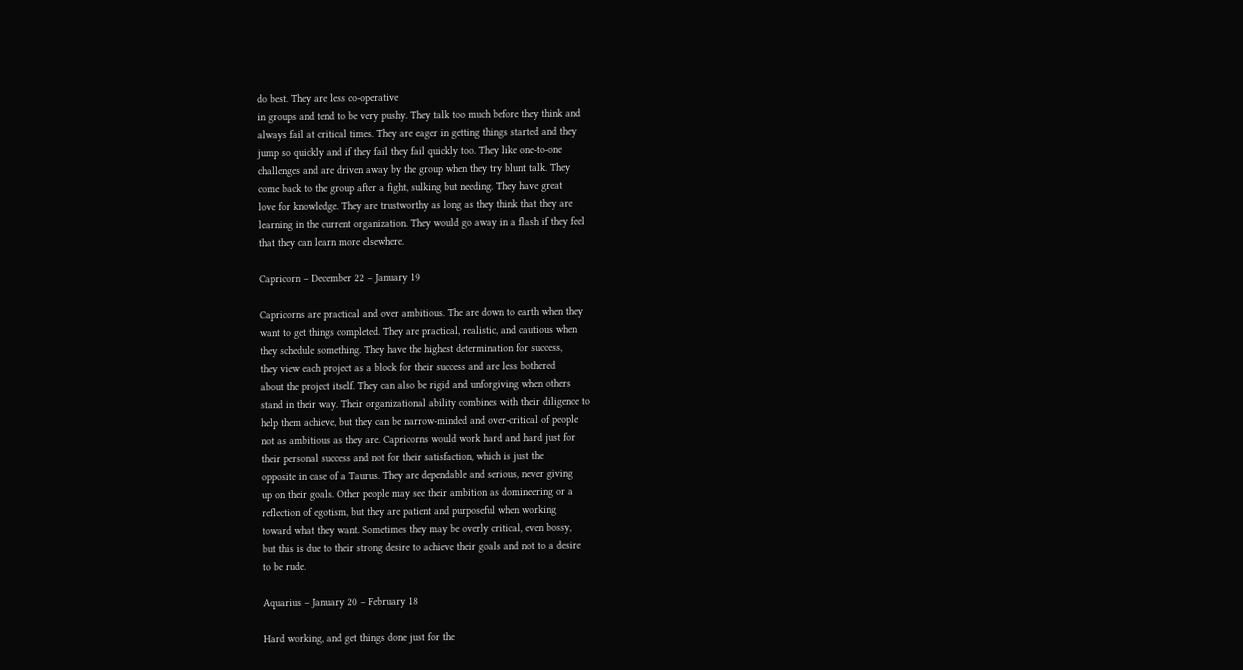do best. They are less co-operative
in groups and tend to be very pushy. They talk too much before they think and
always fail at critical times. They are eager in getting things started and they
jump so quickly and if they fail they fail quickly too. They like one-to-one
challenges and are driven away by the group when they try blunt talk. They
come back to the group after a fight, sulking but needing. They have great
love for knowledge. They are trustworthy as long as they think that they are
learning in the current organization. They would go away in a flash if they feel
that they can learn more elsewhere.

Capricorn – December 22 – January 19

Capricorns are practical and over ambitious. The are down to earth when they
want to get things completed. They are practical, realistic, and cautious when
they schedule something. They have the highest determination for success,
they view each project as a block for their success and are less bothered
about the project itself. They can also be rigid and unforgiving when others
stand in their way. Their organizational ability combines with their diligence to
help them achieve, but they can be narrow-minded and over-critical of people
not as ambitious as they are. Capricorns would work hard and hard just for
their personal success and not for their satisfaction, which is just the
opposite in case of a Taurus. They are dependable and serious, never giving
up on their goals. Other people may see their ambition as domineering or a
reflection of egotism, but they are patient and purposeful when working
toward what they want. Sometimes they may be overly critical, even bossy,
but this is due to their strong desire to achieve their goals and not to a desire
to be rude.

Aquarius – January 20 – February 18

Hard working, and get things done just for the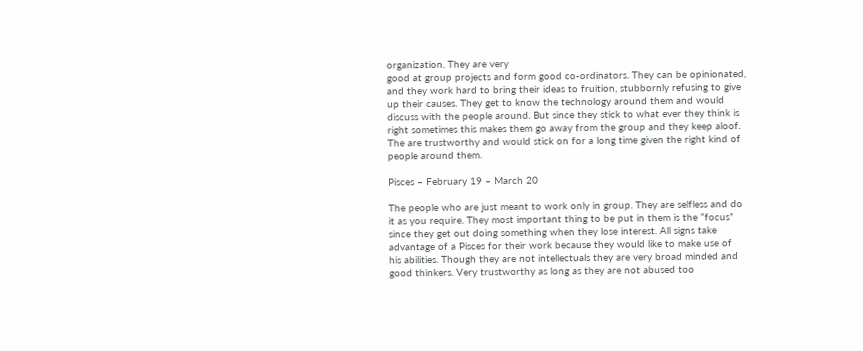organization. They are very
good at group projects and form good co-ordinators. They can be opinionated,
and they work hard to bring their ideas to fruition, stubbornly refusing to give
up their causes. They get to know the technology around them and would
discuss with the people around. But since they stick to what ever they think is
right sometimes this makes them go away from the group and they keep aloof.
The are trustworthy and would stick on for a long time given the right kind of
people around them.

Pisces – February 19 – March 20

The people who are just meant to work only in group. They are selfless and do
it as you require. They most important thing to be put in them is the “focus”
since they get out doing something when they lose interest. All signs take
advantage of a Pisces for their work because they would like to make use of
his abilities. Though they are not intellectuals they are very broad minded and
good thinkers. Very trustworthy as long as they are not abused too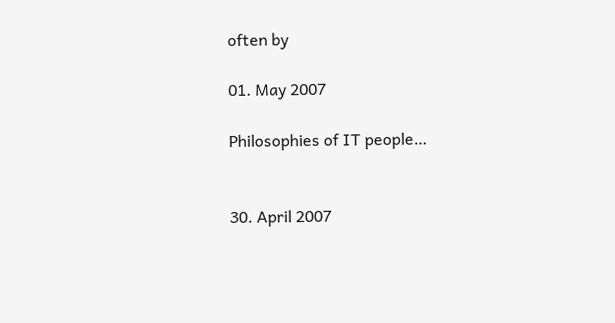often by

01. May 2007

Philosophies of IT people…


30. April 2007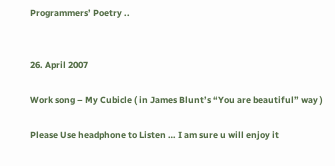Programmers’ Poetry ..


26. April 2007

Work song – My Cubicle ( in James Blunt’s “You are beautiful” way )

Please Use headphone to Listen … I am sure u will enjoy it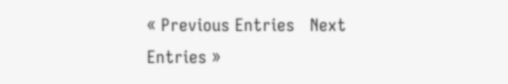« Previous Entries   Next Entries »